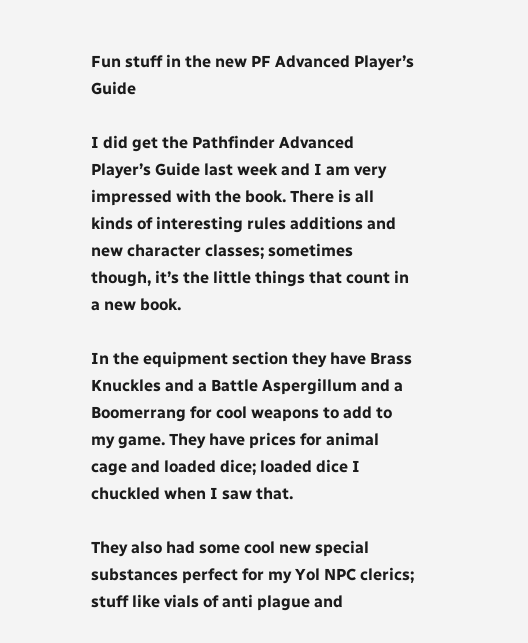Fun stuff in the new PF Advanced Player’s Guide

I did get the Pathfinder Advanced Player’s Guide last week and I am very impressed with the book. There is all kinds of interesting rules additions and new character classes; sometimes though, it’s the little things that count in a new book.

In the equipment section they have Brass Knuckles and a Battle Aspergillum and a Boomerrang for cool weapons to add to my game. They have prices for animal cage and loaded dice; loaded dice I chuckled when I saw that.

They also had some cool new special substances perfect for my Yol NPC clerics; stuff like vials of anti plague and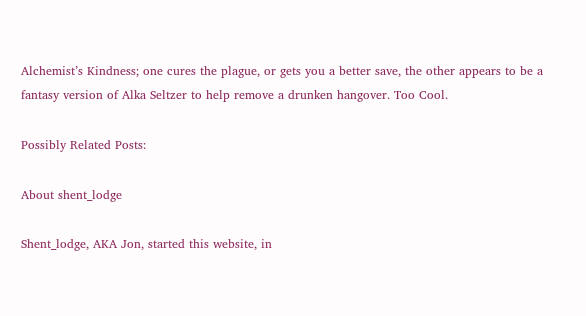Alchemist’s Kindness; one cures the plague, or gets you a better save, the other appears to be a fantasy version of Alka Seltzer to help remove a drunken hangover. Too Cool.

Possibly Related Posts:

About shent_lodge

Shent_lodge, AKA Jon, started this website, in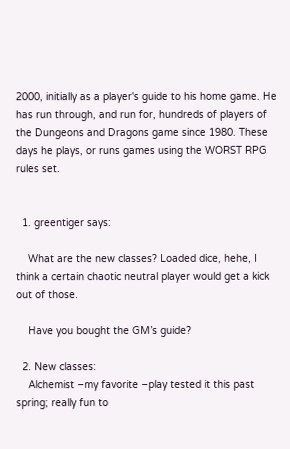2000, initially as a player's guide to his home game. He has run through, and run for, hundreds of players of the Dungeons and Dragons game since 1980. These days he plays, or runs games using the WORST RPG rules set.


  1. greentiger says:

    What are the new classes? Loaded dice, hehe, I think a certain chaotic neutral player would get a kick out of those.

    Have you bought the GM’s guide?

  2. New classes:
    Alchemist –my favorite –play tested it this past spring; really fun to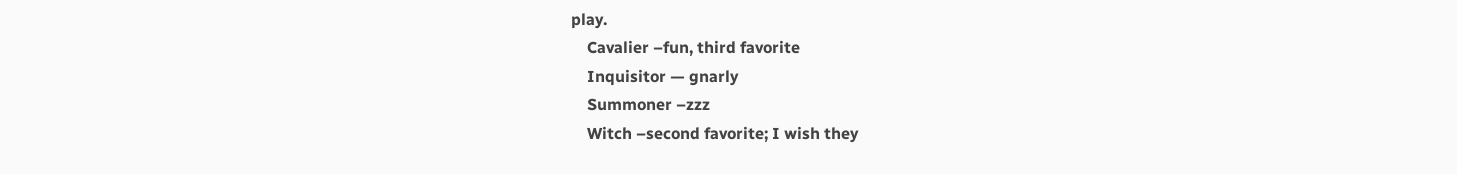play.
    Cavalier –fun, third favorite
    Inquisitor — gnarly
    Summoner –zzz
    Witch –second favorite; I wish they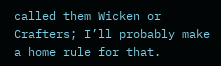called them Wicken or Crafters; I’ll probably make a home rule for that.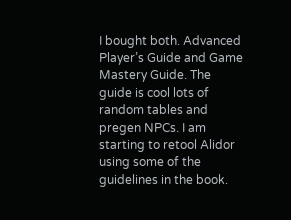I bought both. Advanced Player’s Guide and Game Mastery Guide. The guide is cool lots of random tables and pregen NPCs. I am starting to retool Alidor using some of the guidelines in the book.